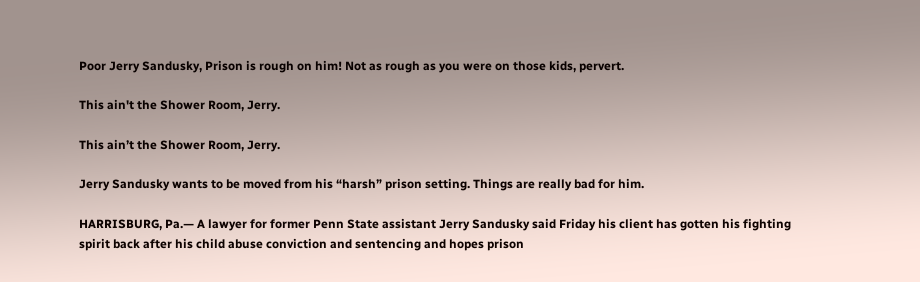Poor Jerry Sandusky, Prison is rough on him! Not as rough as you were on those kids, pervert.

This ain't the Shower Room, Jerry.

This ain’t the Shower Room, Jerry.

Jerry Sandusky wants to be moved from his “harsh” prison setting. Things are really bad for him.

HARRISBURG, Pa.— A lawyer for former Penn State assistant Jerry Sandusky said Friday his client has gotten his fighting spirit back after his child abuse conviction and sentencing and hopes prison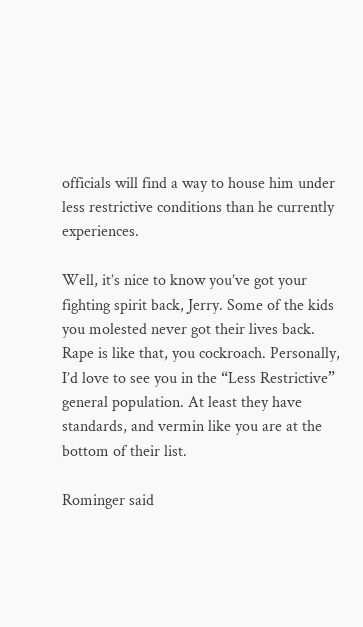officials will find a way to house him under less restrictive conditions than he currently experiences.

Well, it’s nice to know you’ve got your fighting spirit back, Jerry. Some of the kids you molested never got their lives back. Rape is like that, you cockroach. Personally, I’d love to see you in the “Less Restrictive” general population. At least they have standards, and vermin like you are at the bottom of their list.

Rominger said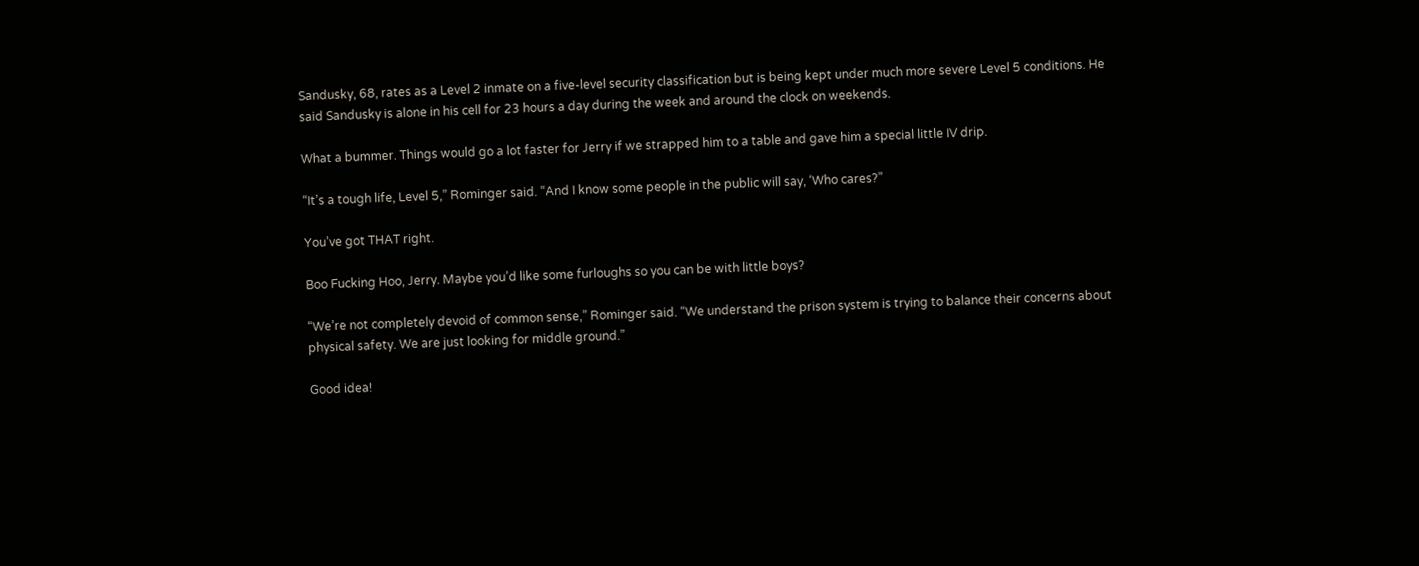Sandusky, 68, rates as a Level 2 inmate on a five-level security classification but is being kept under much more severe Level 5 conditions. He said Sandusky is alone in his cell for 23 hours a day during the week and around the clock on weekends.

What a bummer. Things would go a lot faster for Jerry if we strapped him to a table and gave him a special little IV drip.

“It’s a tough life, Level 5,” Rominger said. “And I know some people in the public will say, ‘Who cares?”

You’ve got THAT right.

Boo Fucking Hoo, Jerry. Maybe you’d like some furloughs so you can be with little boys?

“We’re not completely devoid of common sense,” Rominger said. “We understand the prison system is trying to balance their concerns about physical safety. We are just looking for middle ground.”

Good idea!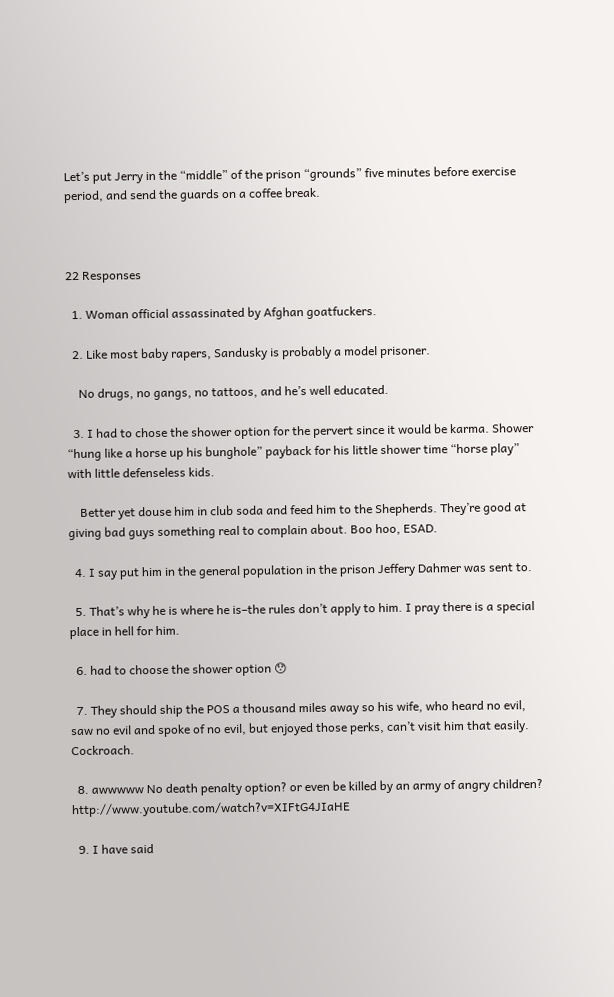Let’s put Jerry in the “middle” of the prison “grounds” five minutes before exercise period, and send the guards on a coffee break.



22 Responses

  1. Woman official assassinated by Afghan goatfuckers.

  2. Like most baby rapers, Sandusky is probably a model prisoner.

    No drugs, no gangs, no tattoos, and he’s well educated.

  3. I had to chose the shower option for the pervert since it would be karma. Shower “hung like a horse up his bunghole” payback for his little shower time “horse play” with little defenseless kids.

    Better yet douse him in club soda and feed him to the Shepherds. They’re good at giving bad guys something real to complain about. Boo hoo, ESAD.

  4. I say put him in the general population in the prison Jeffery Dahmer was sent to.

  5. That’s why he is where he is–the rules don’t apply to him. I pray there is a special place in hell for him.

  6. had to choose the shower option 😯

  7. They should ship the POS a thousand miles away so his wife, who heard no evil, saw no evil and spoke of no evil, but enjoyed those perks, can’t visit him that easily. Cockroach.

  8. awwwww No death penalty option? or even be killed by an army of angry children? http://www.youtube.com/watch?v=XIFtG4JIaHE

  9. I have said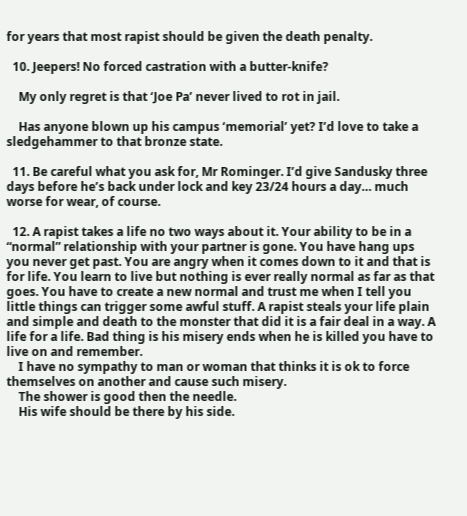for years that most rapist should be given the death penalty.

  10. Jeepers! No forced castration with a butter-knife?

    My only regret is that ‘Joe Pa’ never lived to rot in jail.

    Has anyone blown up his campus ‘memorial’ yet? I’d love to take a sledgehammer to that bronze state.

  11. Be careful what you ask for, Mr Rominger. I’d give Sandusky three days before he’s back under lock and key 23/24 hours a day… much worse for wear, of course.

  12. A rapist takes a life no two ways about it. Your ability to be in a “normal” relationship with your partner is gone. You have hang ups you never get past. You are angry when it comes down to it and that is for life. You learn to live but nothing is ever really normal as far as that goes. You have to create a new normal and trust me when I tell you little things can trigger some awful stuff. A rapist steals your life plain and simple and death to the monster that did it is a fair deal in a way. A life for a life. Bad thing is his misery ends when he is killed you have to live on and remember.
    I have no sympathy to man or woman that thinks it is ok to force themselves on another and cause such misery.
    The shower is good then the needle.
    His wife should be there by his side.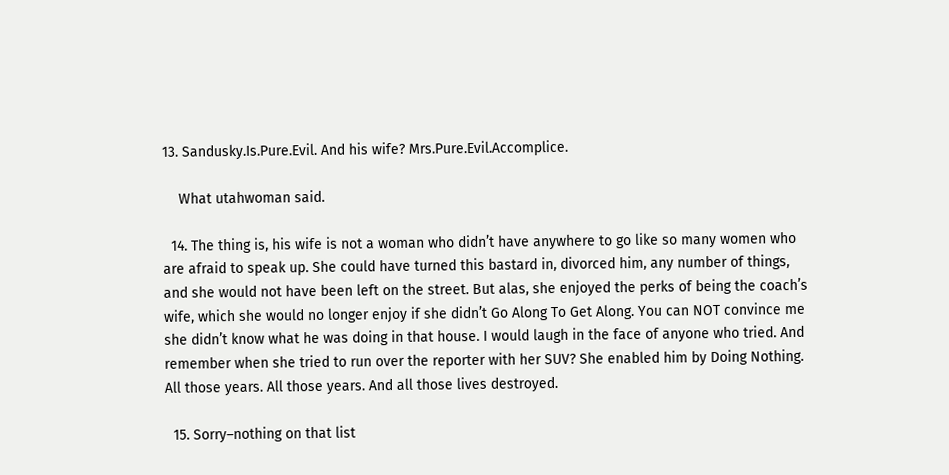13. Sandusky.Is.Pure.Evil. And his wife? Mrs.Pure.Evil.Accomplice.

    What utahwoman said.

  14. The thing is, his wife is not a woman who didn’t have anywhere to go like so many women who are afraid to speak up. She could have turned this bastard in, divorced him, any number of things, and she would not have been left on the street. But alas, she enjoyed the perks of being the coach’s wife, which she would no longer enjoy if she didn’t Go Along To Get Along. You can NOT convince me she didn’t know what he was doing in that house. I would laugh in the face of anyone who tried. And remember when she tried to run over the reporter with her SUV? She enabled him by Doing Nothing. All those years. All those years. And all those lives destroyed.

  15. Sorry–nothing on that list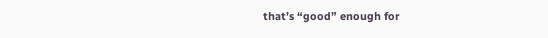that’s “good” enough for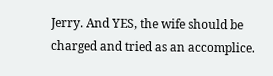Jerry. And YES, the wife should be charged and tried as an accomplice.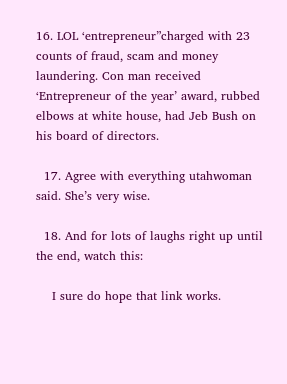16. LOL ‘entrepreneur”charged with 23 counts of fraud, scam and money laundering. Con man received ‘Entrepreneur of the year’ award, rubbed elbows at white house, had Jeb Bush on his board of directors.

  17. Agree with everything utahwoman said. She’s very wise.

  18. And for lots of laughs right up until the end, watch this:

    I sure do hope that link works.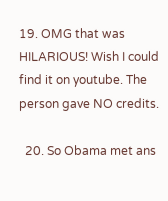19. OMG that was HILARIOUS! Wish I could find it on youtube. The person gave NO credits.

  20. So Obama met ans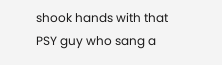shook hands with that PSY guy who sang a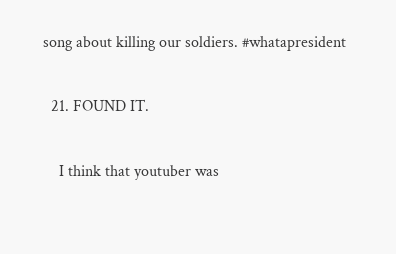song about killing our soldiers. #whatapresident

  21. FOUND IT.

    I think that youtuber was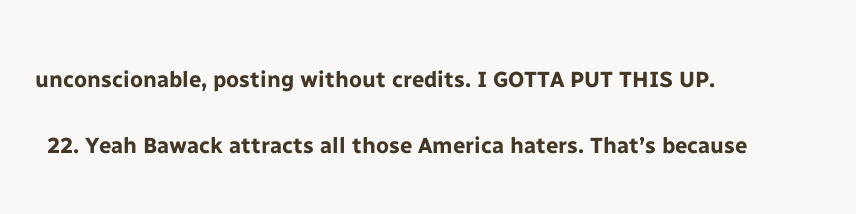unconscionable, posting without credits. I GOTTA PUT THIS UP.

  22. Yeah Bawack attracts all those America haters. That’s because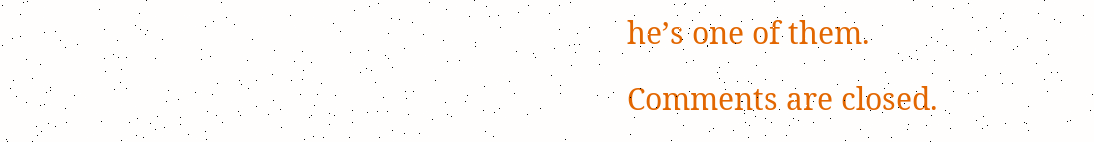he’s one of them.

Comments are closed.